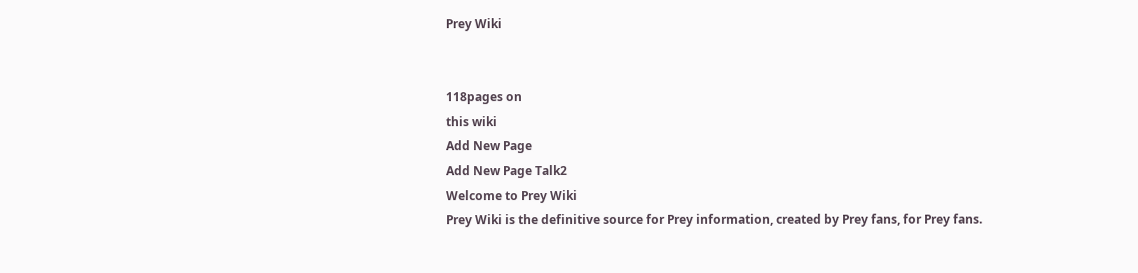Prey Wiki


118pages on
this wiki
Add New Page
Add New Page Talk2
Welcome to Prey Wiki
Prey Wiki is the definitive source for Prey information, created by Prey fans, for Prey fans.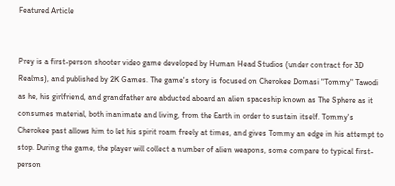Featured Article


Prey is a first-person shooter video game developed by Human Head Studios (under contract for 3D Realms), and published by 2K Games. The game's story is focused on Cherokee Domasi "Tommy" Tawodi as he, his girlfriend, and grandfather are abducted aboard an alien spaceship known as The Sphere as it consumes material, both inanimate and living, from the Earth in order to sustain itself. Tommy's Cherokee past allows him to let his spirit roam freely at times, and gives Tommy an edge in his attempt to stop. During the game, the player will collect a number of alien weapons, some compare to typical first-person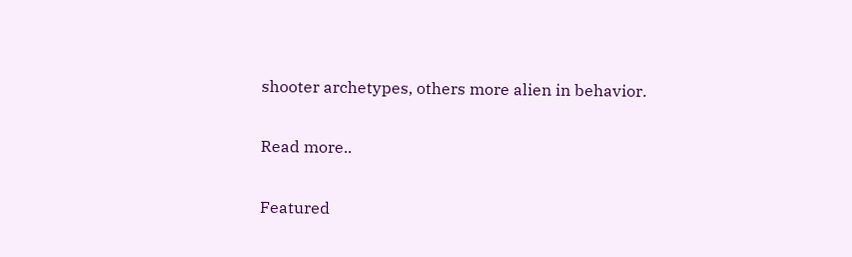shooter archetypes, others more alien in behavior.

Read more..

Featured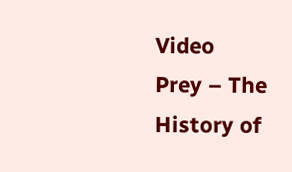Video
Prey – The History of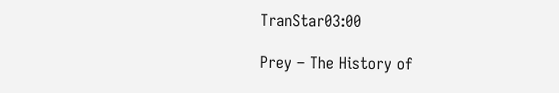TranStar03:00

Prey – The History of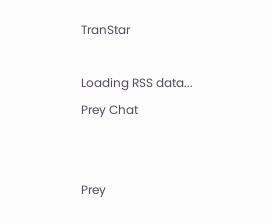TranStar

Loading RSS data...
Prey Chat


Prey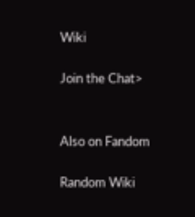Wiki

Join the Chat>


Also on Fandom

Random Wiki